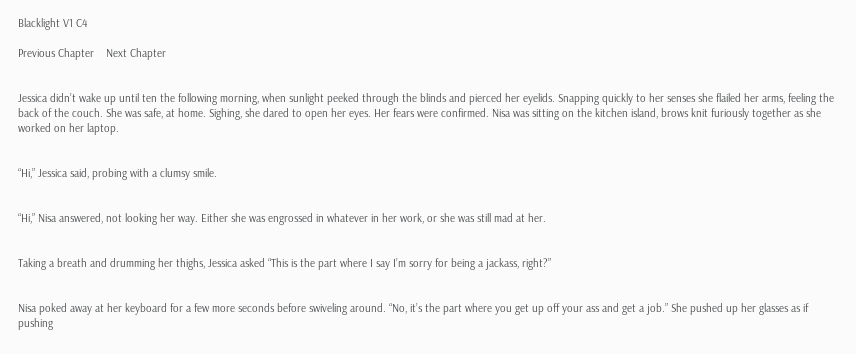Blacklight V1 C4

Previous Chapter    Next Chapter


Jessica didn’t wake up until ten the following morning, when sunlight peeked through the blinds and pierced her eyelids. Snapping quickly to her senses she flailed her arms, feeling the back of the couch. She was safe, at home. Sighing, she dared to open her eyes. Her fears were confirmed. Nisa was sitting on the kitchen island, brows knit furiously together as she worked on her laptop.


“Hi,” Jessica said, probing with a clumsy smile.


“Hi,” Nisa answered, not looking her way. Either she was engrossed in whatever in her work, or she was still mad at her.


Taking a breath and drumming her thighs, Jessica asked “This is the part where I say I’m sorry for being a jackass, right?”


Nisa poked away at her keyboard for a few more seconds before swiveling around. “No, it’s the part where you get up off your ass and get a job.” She pushed up her glasses as if pushing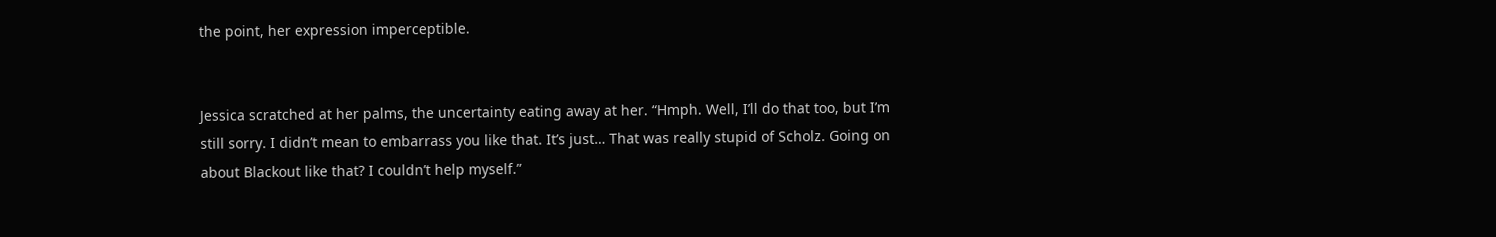the point, her expression imperceptible.


Jessica scratched at her palms, the uncertainty eating away at her. “Hmph. Well, I’ll do that too, but I’m still sorry. I didn’t mean to embarrass you like that. It’s just… That was really stupid of Scholz. Going on about Blackout like that? I couldn’t help myself.”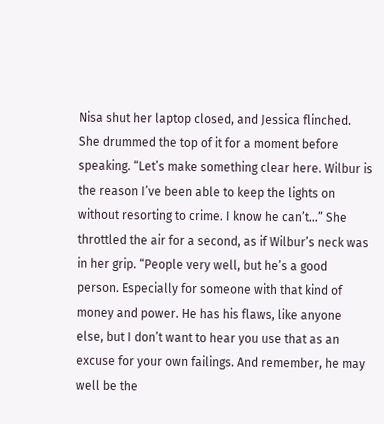Nisa shut her laptop closed, and Jessica flinched. She drummed the top of it for a moment before speaking. “Let’s make something clear here. Wilbur is the reason I’ve been able to keep the lights on without resorting to crime. I know he can’t…” She throttled the air for a second, as if Wilbur’s neck was in her grip. “People very well, but he’s a good person. Especially for someone with that kind of money and power. He has his flaws, like anyone else, but I don’t want to hear you use that as an excuse for your own failings. And remember, he may well be the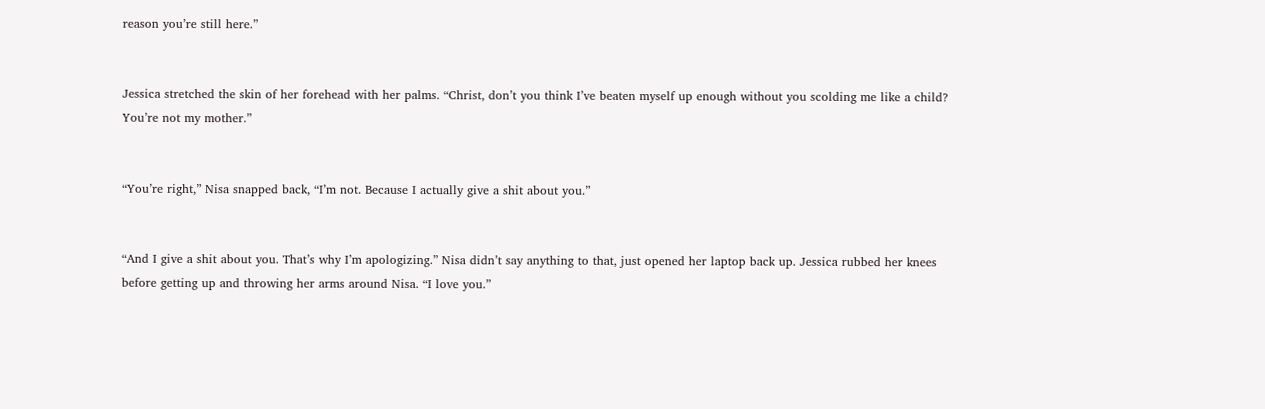reason you’re still here.”


Jessica stretched the skin of her forehead with her palms. “Christ, don’t you think I’ve beaten myself up enough without you scolding me like a child? You’re not my mother.”


“You’re right,” Nisa snapped back, “I’m not. Because I actually give a shit about you.”


“And I give a shit about you. That’s why I’m apologizing.” Nisa didn’t say anything to that, just opened her laptop back up. Jessica rubbed her knees before getting up and throwing her arms around Nisa. “I love you.”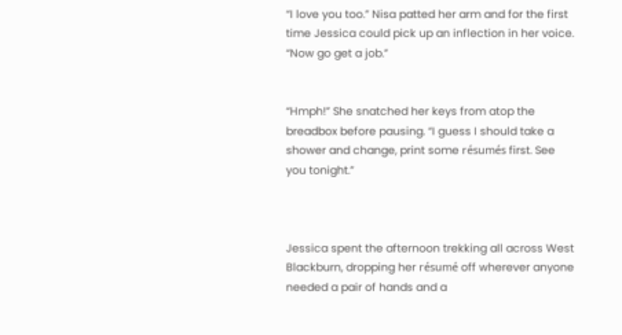“I love you too.” Nisa patted her arm and for the first time Jessica could pick up an inflection in her voice. “Now go get a job.”


“Hmph!” She snatched her keys from atop the breadbox before pausing. “I guess I should take a shower and change, print some résumés first. See you tonight.”



Jessica spent the afternoon trekking all across West Blackburn, dropping her résumé off wherever anyone needed a pair of hands and a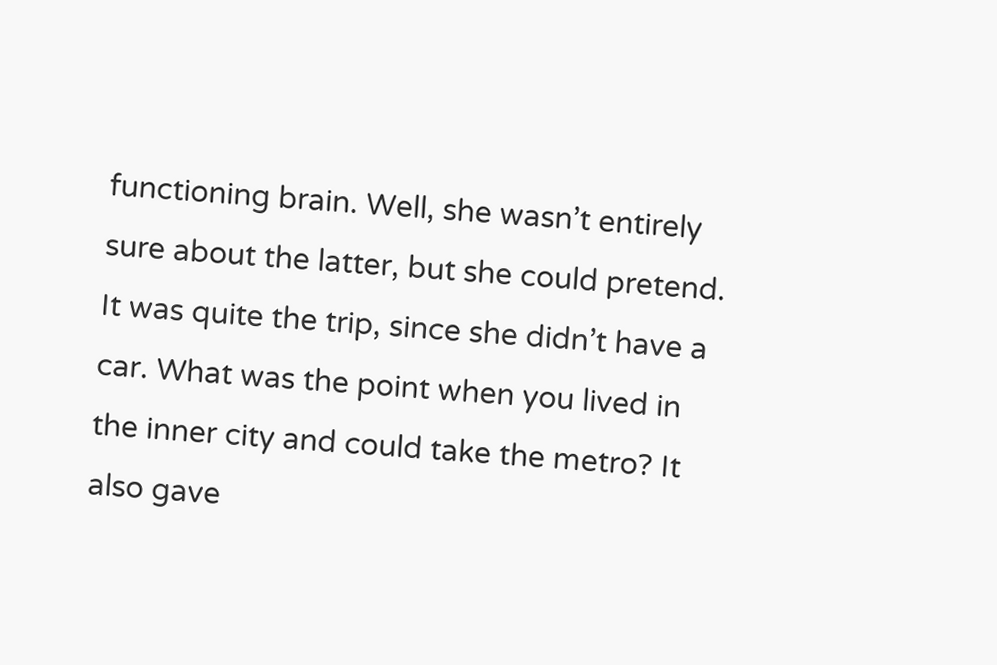functioning brain. Well, she wasn’t entirely sure about the latter, but she could pretend. It was quite the trip, since she didn’t have a car. What was the point when you lived in the inner city and could take the metro? It also gave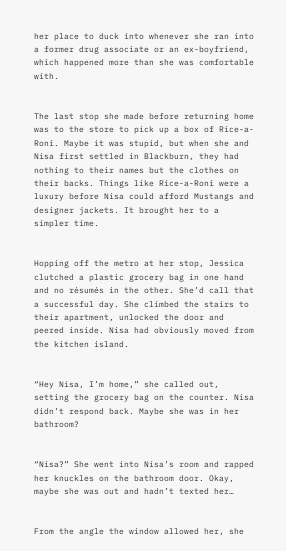her place to duck into whenever she ran into a former drug associate or an ex-boyfriend, which happened more than she was comfortable with.


The last stop she made before returning home was to the store to pick up a box of Rice-a-Roni. Maybe it was stupid, but when she and Nisa first settled in Blackburn, they had nothing to their names but the clothes on their backs. Things like Rice-a-Roni were a luxury before Nisa could afford Mustangs and designer jackets. It brought her to a simpler time.


Hopping off the metro at her stop, Jessica clutched a plastic grocery bag in one hand and no résumés in the other. She’d call that a successful day. She climbed the stairs to their apartment, unlocked the door and peered inside. Nisa had obviously moved from the kitchen island.


“Hey Nisa, I’m home,” she called out, setting the grocery bag on the counter. Nisa didn’t respond back. Maybe she was in her bathroom?


“Nisa?” She went into Nisa’s room and rapped her knuckles on the bathroom door. Okay, maybe she was out and hadn’t texted her…


From the angle the window allowed her, she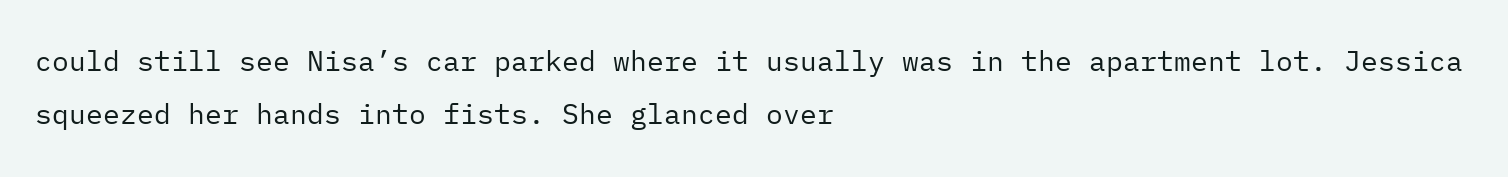could still see Nisa’s car parked where it usually was in the apartment lot. Jessica squeezed her hands into fists. She glanced over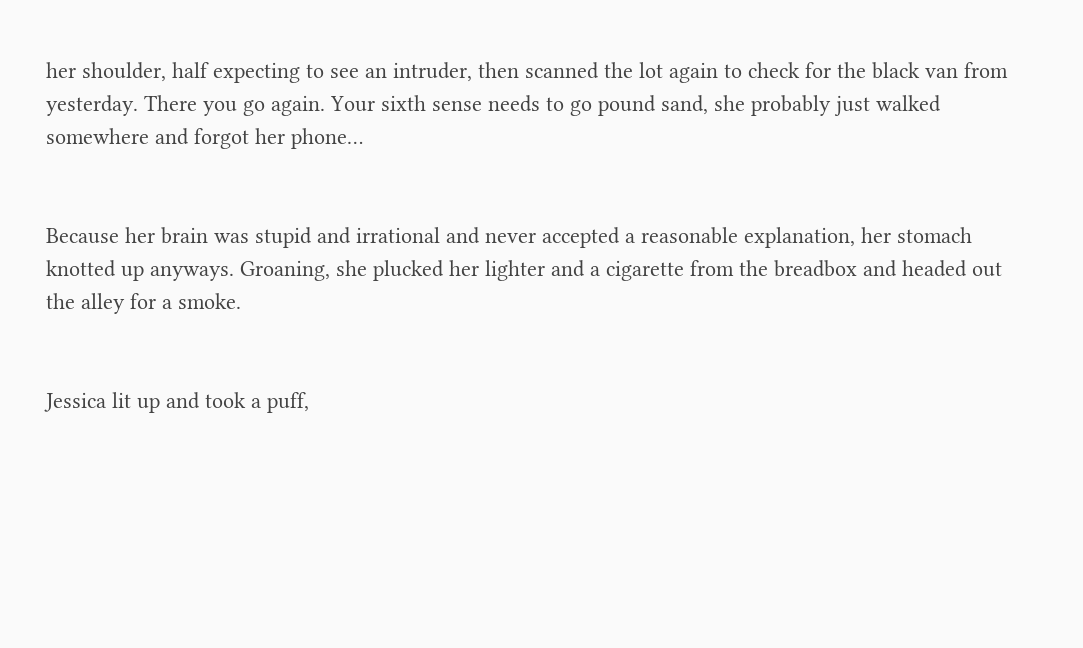her shoulder, half expecting to see an intruder, then scanned the lot again to check for the black van from yesterday. There you go again. Your sixth sense needs to go pound sand, she probably just walked somewhere and forgot her phone…


Because her brain was stupid and irrational and never accepted a reasonable explanation, her stomach knotted up anyways. Groaning, she plucked her lighter and a cigarette from the breadbox and headed out the alley for a smoke.


Jessica lit up and took a puff,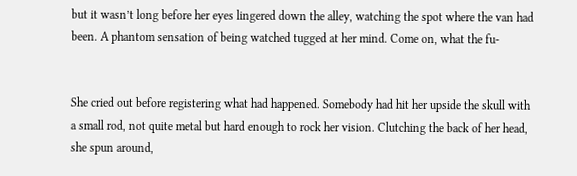but it wasn’t long before her eyes lingered down the alley, watching the spot where the van had been. A phantom sensation of being watched tugged at her mind. Come on, what the fu-


She cried out before registering what had happened. Somebody had hit her upside the skull with a small rod, not quite metal but hard enough to rock her vision. Clutching the back of her head, she spun around,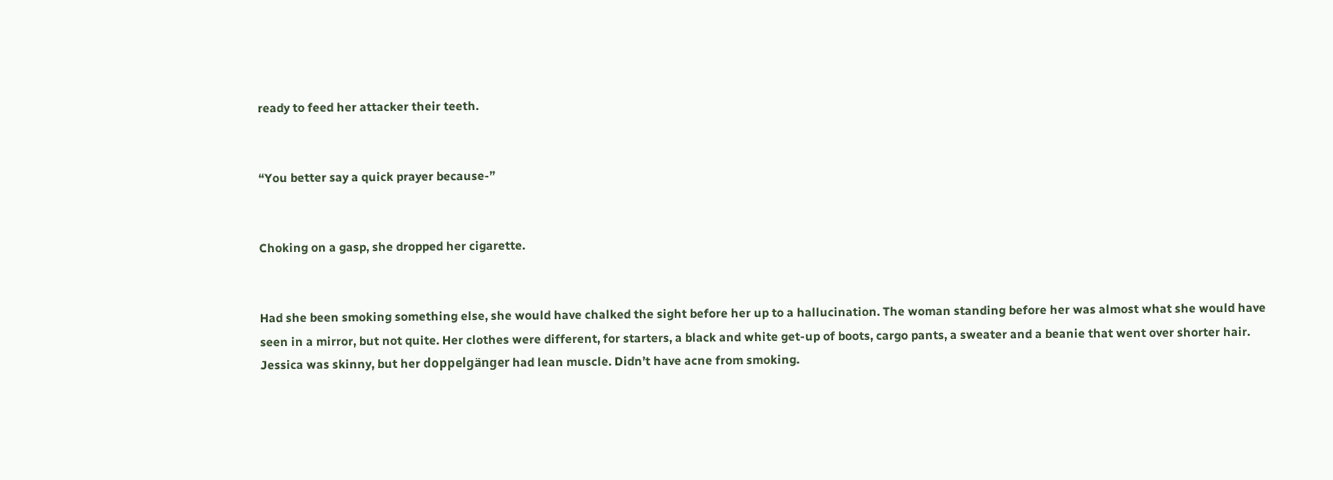ready to feed her attacker their teeth.


“You better say a quick prayer because-”


Choking on a gasp, she dropped her cigarette.


Had she been smoking something else, she would have chalked the sight before her up to a hallucination. The woman standing before her was almost what she would have seen in a mirror, but not quite. Her clothes were different, for starters, a black and white get-up of boots, cargo pants, a sweater and a beanie that went over shorter hair. Jessica was skinny, but her doppelgänger had lean muscle. Didn’t have acne from smoking.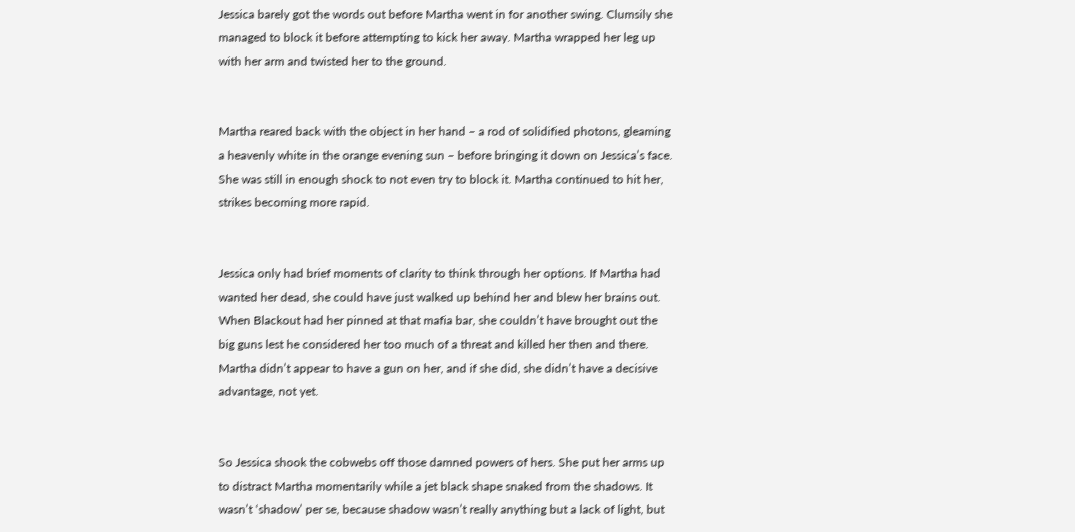Jessica barely got the words out before Martha went in for another swing. Clumsily she managed to block it before attempting to kick her away. Martha wrapped her leg up with her arm and twisted her to the ground.


Martha reared back with the object in her hand – a rod of solidified photons, gleaming a heavenly white in the orange evening sun – before bringing it down on Jessica’s face. She was still in enough shock to not even try to block it. Martha continued to hit her, strikes becoming more rapid.


Jessica only had brief moments of clarity to think through her options. If Martha had wanted her dead, she could have just walked up behind her and blew her brains out. When Blackout had her pinned at that mafia bar, she couldn’t have brought out the big guns lest he considered her too much of a threat and killed her then and there. Martha didn’t appear to have a gun on her, and if she did, she didn’t have a decisive advantage, not yet.


So Jessica shook the cobwebs off those damned powers of hers. She put her arms up to distract Martha momentarily while a jet black shape snaked from the shadows. It wasn’t ‘shadow’ per se, because shadow wasn’t really anything but a lack of light, but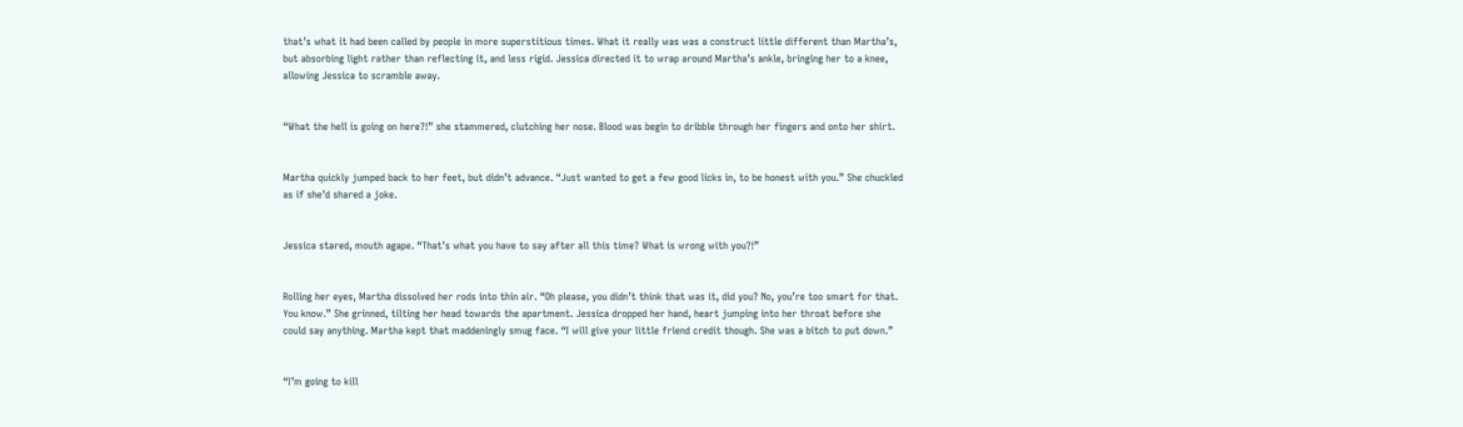that’s what it had been called by people in more superstitious times. What it really was was a construct little different than Martha’s, but absorbing light rather than reflecting it, and less rigid. Jessica directed it to wrap around Martha’s ankle, bringing her to a knee, allowing Jessica to scramble away.


“What the hell is going on here?!” she stammered, clutching her nose. Blood was begin to dribble through her fingers and onto her shirt.


Martha quickly jumped back to her feet, but didn’t advance. “Just wanted to get a few good licks in, to be honest with you.” She chuckled as if she’d shared a joke.


Jessica stared, mouth agape. “That’s what you have to say after all this time? What is wrong with you?!”


Rolling her eyes, Martha dissolved her rods into thin air. “Oh please, you didn’t think that was it, did you? No, you’re too smart for that. You know.” She grinned, tilting her head towards the apartment. Jessica dropped her hand, heart jumping into her throat before she could say anything. Martha kept that maddeningly smug face. “I will give your little friend credit though. She was a bitch to put down.”


“I’m going to kill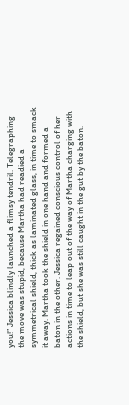you!” Jessica blindly launched a flimsy tendril. Telegraphing the move was stupid, because Martha had readied a symmetrical shield, thick as laminated glass, in time to smack it away. Martha took the shield in one hand and formed a baton in the other. Jessica regained conscious control of her actions in time to leap out of the way of Martha charging with the shield, but she was still caught in the gut by the baton.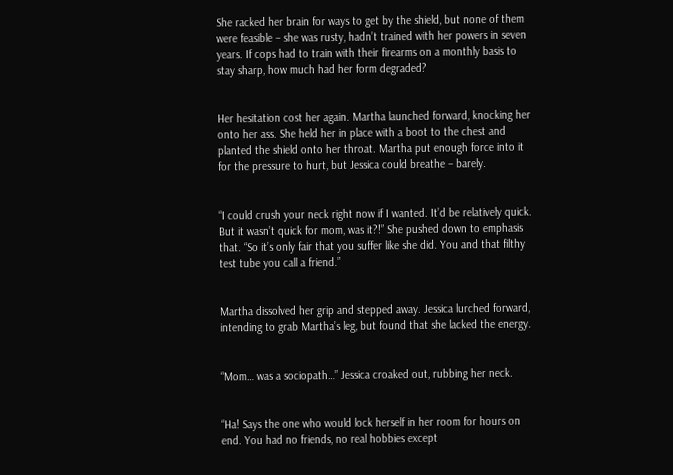She racked her brain for ways to get by the shield, but none of them were feasible – she was rusty, hadn’t trained with her powers in seven years. If cops had to train with their firearms on a monthly basis to stay sharp, how much had her form degraded?


Her hesitation cost her again. Martha launched forward, knocking her onto her ass. She held her in place with a boot to the chest and planted the shield onto her throat. Martha put enough force into it for the pressure to hurt, but Jessica could breathe – barely.


“I could crush your neck right now if I wanted. It’d be relatively quick. But it wasn’t quick for mom, was it?!” She pushed down to emphasis that. “So it’s only fair that you suffer like she did. You and that filthy test tube you call a friend.”


Martha dissolved her grip and stepped away. Jessica lurched forward, intending to grab Martha’s leg, but found that she lacked the energy.


“Mom… was a sociopath…” Jessica croaked out, rubbing her neck.


“Ha! Says the one who would lock herself in her room for hours on end. You had no friends, no real hobbies except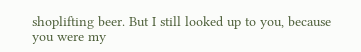shoplifting beer. But I still looked up to you, because you were my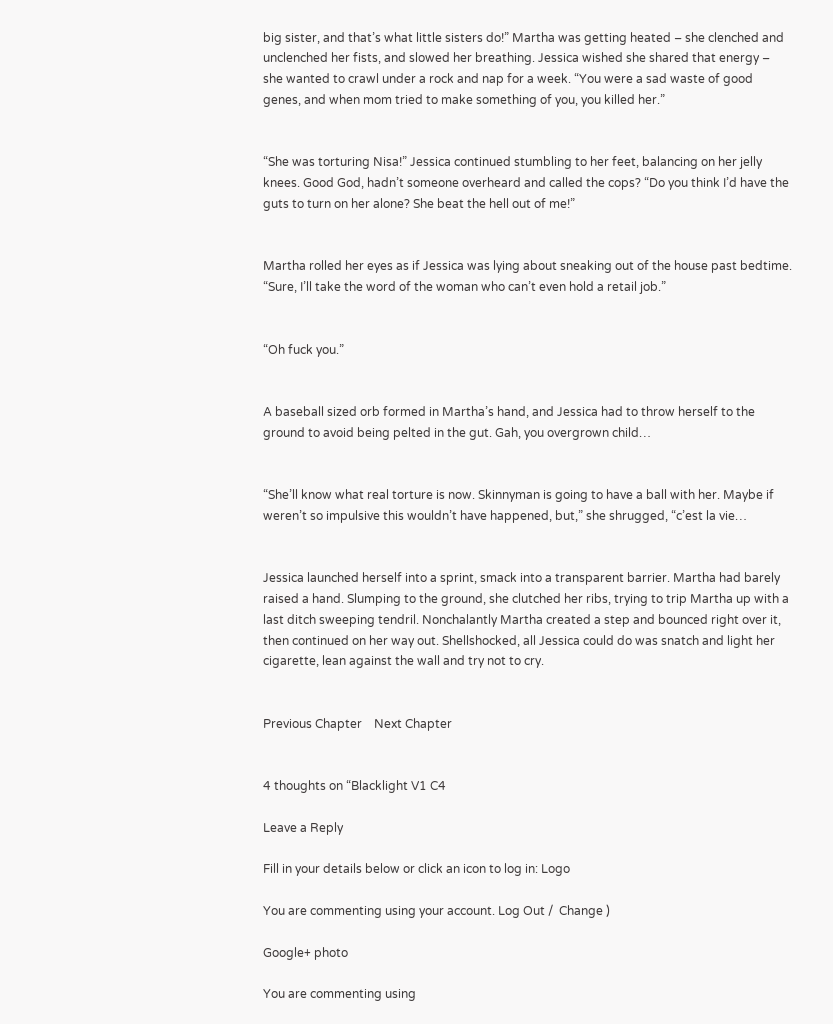big sister, and that’s what little sisters do!” Martha was getting heated – she clenched and unclenched her fists, and slowed her breathing. Jessica wished she shared that energy – she wanted to crawl under a rock and nap for a week. “You were a sad waste of good genes, and when mom tried to make something of you, you killed her.”


“She was torturing Nisa!” Jessica continued stumbling to her feet, balancing on her jelly knees. Good God, hadn’t someone overheard and called the cops? “Do you think I’d have the guts to turn on her alone? She beat the hell out of me!”


Martha rolled her eyes as if Jessica was lying about sneaking out of the house past bedtime. “Sure, I’ll take the word of the woman who can’t even hold a retail job.”


“Oh fuck you.”


A baseball sized orb formed in Martha’s hand, and Jessica had to throw herself to the ground to avoid being pelted in the gut. Gah, you overgrown child…


“She’ll know what real torture is now. Skinnyman is going to have a ball with her. Maybe if weren’t so impulsive this wouldn’t have happened, but,” she shrugged, “c’est la vie…


Jessica launched herself into a sprint, smack into a transparent barrier. Martha had barely raised a hand. Slumping to the ground, she clutched her ribs, trying to trip Martha up with a last ditch sweeping tendril. Nonchalantly Martha created a step and bounced right over it, then continued on her way out. Shellshocked, all Jessica could do was snatch and light her cigarette, lean against the wall and try not to cry.


Previous Chapter    Next Chapter


4 thoughts on “Blacklight V1 C4

Leave a Reply

Fill in your details below or click an icon to log in: Logo

You are commenting using your account. Log Out /  Change )

Google+ photo

You are commenting using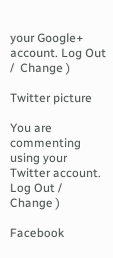your Google+ account. Log Out /  Change )

Twitter picture

You are commenting using your Twitter account. Log Out /  Change )

Facebook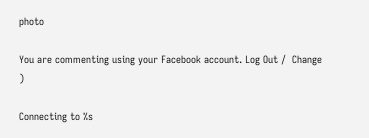photo

You are commenting using your Facebook account. Log Out /  Change )

Connecting to %s